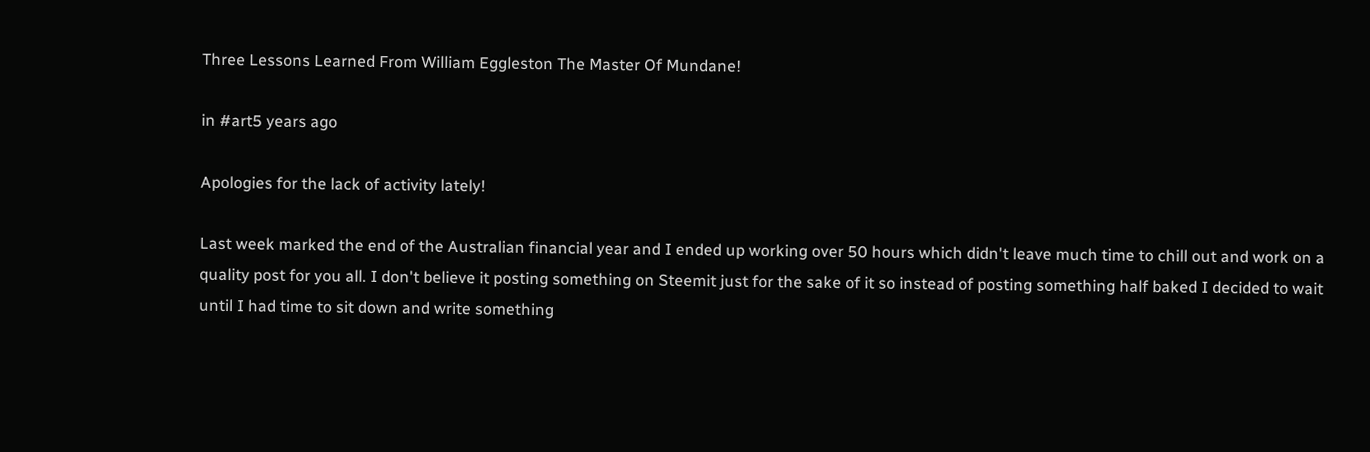Three Lessons Learned From William Eggleston The Master Of Mundane!

in #art5 years ago

Apologies for the lack of activity lately!

Last week marked the end of the Australian financial year and I ended up working over 50 hours which didn't leave much time to chill out and work on a quality post for you all. I don't believe it posting something on Steemit just for the sake of it so instead of posting something half baked I decided to wait until I had time to sit down and write something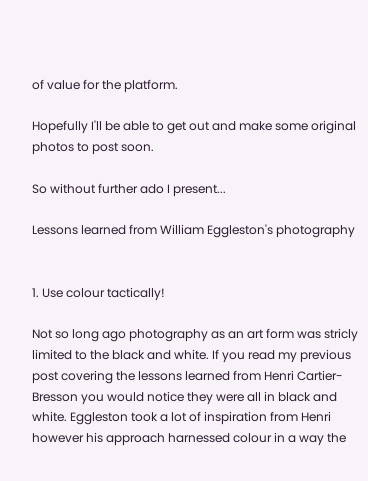of value for the platform.

Hopefully I'll be able to get out and make some original photos to post soon.

So without further ado I present...

Lessons learned from William Eggleston's photography


1. Use colour tactically!

Not so long ago photography as an art form was stricly limited to the black and white. If you read my previous post covering the lessons learned from Henri Cartier-Bresson you would notice they were all in black and white. Eggleston took a lot of inspiration from Henri however his approach harnessed colour in a way the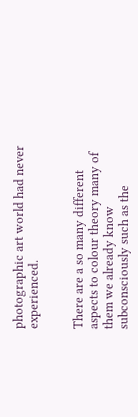photographic art world had never experienced.


There are a so many different aspects to colour theory many of them we already know subconsciously such as the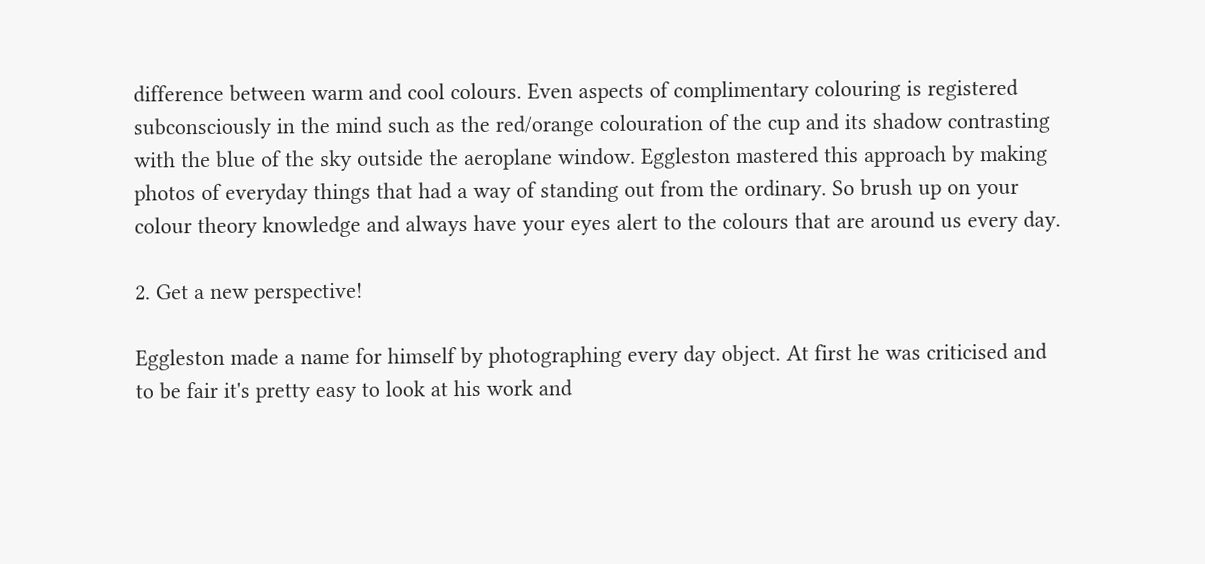difference between warm and cool colours. Even aspects of complimentary colouring is registered subconsciously in the mind such as the red/orange colouration of the cup and its shadow contrasting with the blue of the sky outside the aeroplane window. Eggleston mastered this approach by making photos of everyday things that had a way of standing out from the ordinary. So brush up on your colour theory knowledge and always have your eyes alert to the colours that are around us every day.

2. Get a new perspective!

Eggleston made a name for himself by photographing every day object. At first he was criticised and to be fair it's pretty easy to look at his work and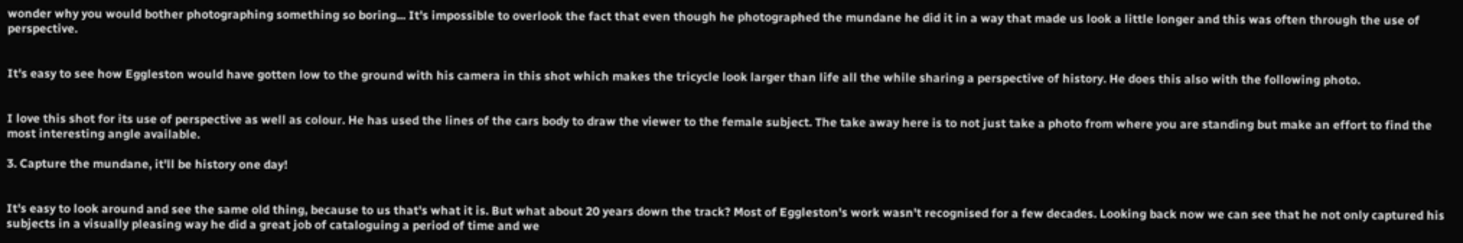wonder why you would bother photographing something so boring... It's impossible to overlook the fact that even though he photographed the mundane he did it in a way that made us look a little longer and this was often through the use of perspective.


It's easy to see how Eggleston would have gotten low to the ground with his camera in this shot which makes the tricycle look larger than life all the while sharing a perspective of history. He does this also with the following photo.


I love this shot for its use of perspective as well as colour. He has used the lines of the cars body to draw the viewer to the female subject. The take away here is to not just take a photo from where you are standing but make an effort to find the most interesting angle available.

3. Capture the mundane, it'll be history one day!


It's easy to look around and see the same old thing, because to us that's what it is. But what about 20 years down the track? Most of Eggleston's work wasn't recognised for a few decades. Looking back now we can see that he not only captured his subjects in a visually pleasing way he did a great job of cataloguing a period of time and we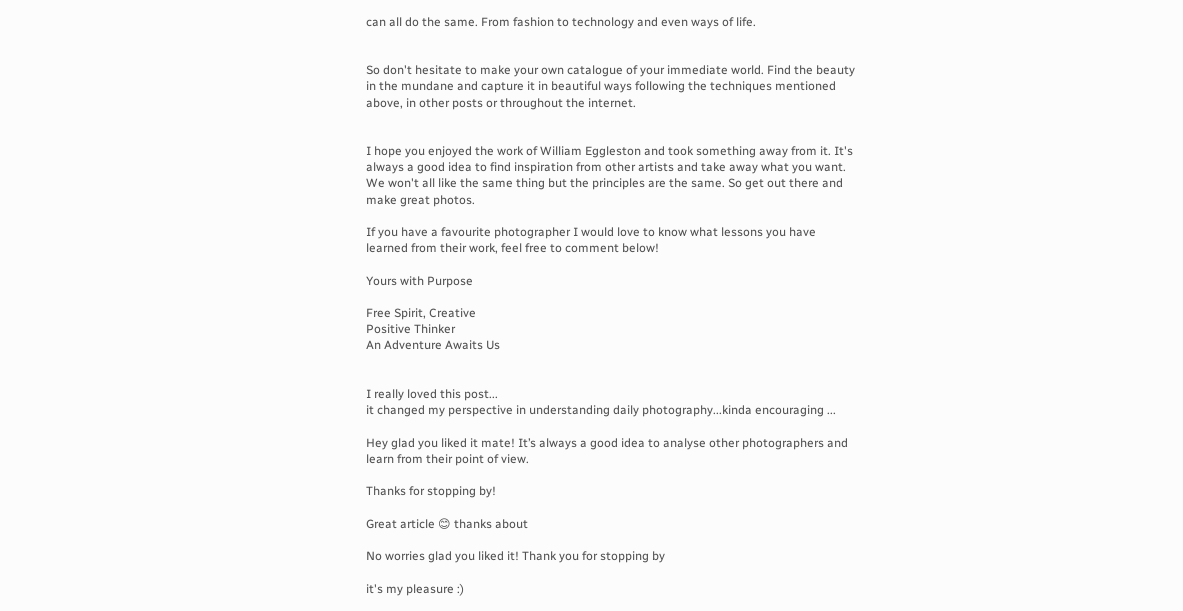can all do the same. From fashion to technology and even ways of life.


So don't hesitate to make your own catalogue of your immediate world. Find the beauty in the mundane and capture it in beautiful ways following the techniques mentioned above, in other posts or throughout the internet.


I hope you enjoyed the work of William Eggleston and took something away from it. It's always a good idea to find inspiration from other artists and take away what you want. We won't all like the same thing but the principles are the same. So get out there and make great photos.

If you have a favourite photographer I would love to know what lessons you have learned from their work, feel free to comment below!

Yours with Purpose

Free Spirit, Creative
Positive Thinker
An Adventure Awaits Us


I really loved this post...
it changed my perspective in understanding daily photography...kinda encouraging ...

Hey glad you liked it mate! It’s always a good idea to analyse other photographers and learn from their point of view.

Thanks for stopping by!

Great article 😊 thanks about

No worries glad you liked it! Thank you for stopping by

it's my pleasure :)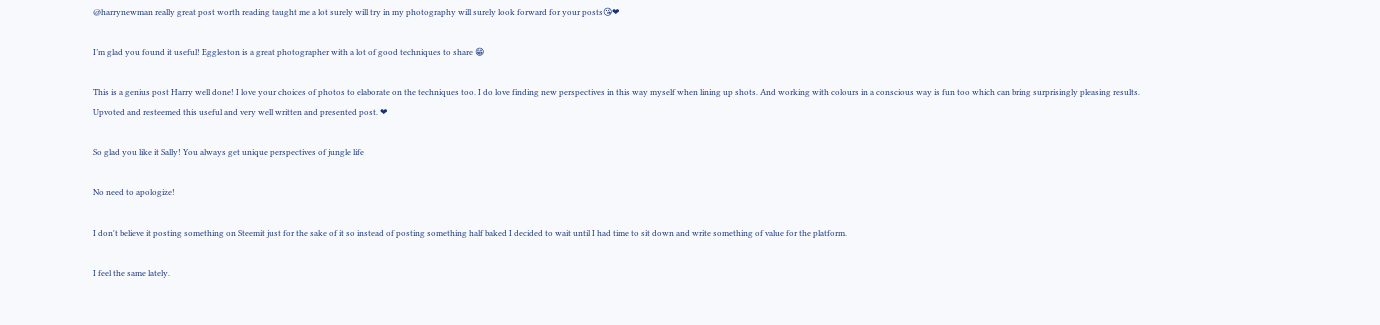@harrynewman really great post worth reading taught me a lot surely will try in my photography will surely look forward for your posts😘❤

I’m glad you found it useful! Eggleston is a great photographer with a lot of good techniques to share 😁

This is a genius post Harry well done! I love your choices of photos to elaborate on the techniques too. I do love finding new perspectives in this way myself when lining up shots. And working with colours in a conscious way is fun too which can bring surprisingly pleasing results. Upvoted and resteemed this useful and very well written and presented post. ❤

So glad you like it Sally! You always get unique perspectives of jungle life

No need to apologize!

I don't believe it posting something on Steemit just for the sake of it so instead of posting something half baked I decided to wait until I had time to sit down and write something of value for the platform.

I feel the same lately.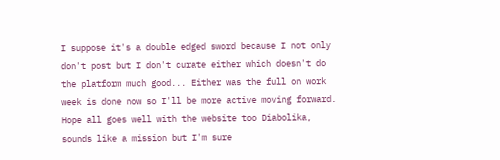I suppose it's a double edged sword because I not only don't post but I don't curate either which doesn't do the platform much good... Either was the full on work week is done now so I'll be more active moving forward. Hope all goes well with the website too Diabolika, sounds like a mission but I'm sure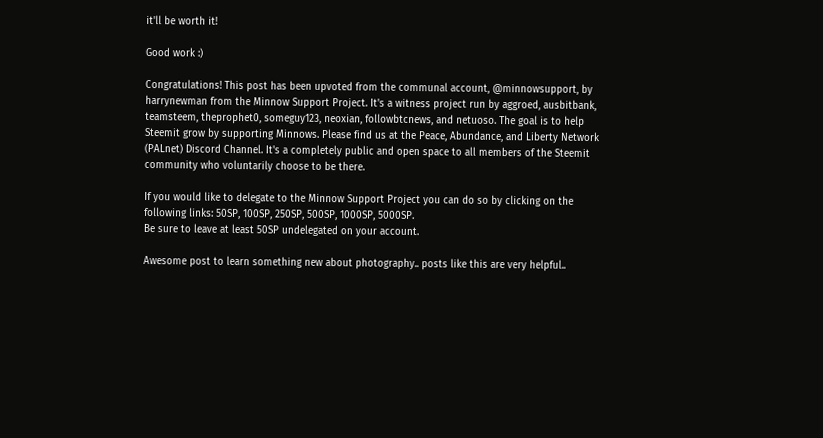it'll be worth it!

Good work :)

Congratulations! This post has been upvoted from the communal account, @minnowsupport, by harrynewman from the Minnow Support Project. It's a witness project run by aggroed, ausbitbank, teamsteem, theprophet0, someguy123, neoxian, followbtcnews, and netuoso. The goal is to help Steemit grow by supporting Minnows. Please find us at the Peace, Abundance, and Liberty Network (PALnet) Discord Channel. It's a completely public and open space to all members of the Steemit community who voluntarily choose to be there.

If you would like to delegate to the Minnow Support Project you can do so by clicking on the following links: 50SP, 100SP, 250SP, 500SP, 1000SP, 5000SP.
Be sure to leave at least 50SP undelegated on your account.

Awesome post to learn something new about photography.. posts like this are very helpful..